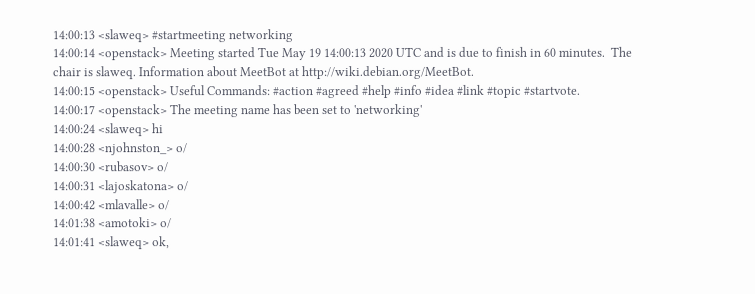14:00:13 <slaweq> #startmeeting networking
14:00:14 <openstack> Meeting started Tue May 19 14:00:13 2020 UTC and is due to finish in 60 minutes.  The chair is slaweq. Information about MeetBot at http://wiki.debian.org/MeetBot.
14:00:15 <openstack> Useful Commands: #action #agreed #help #info #idea #link #topic #startvote.
14:00:17 <openstack> The meeting name has been set to 'networking'
14:00:24 <slaweq> hi
14:00:28 <njohnston_> o/
14:00:30 <rubasov> o/
14:00:31 <lajoskatona> o/
14:00:42 <mlavalle> o/
14:01:38 <amotoki> o/
14:01:41 <slaweq> ok,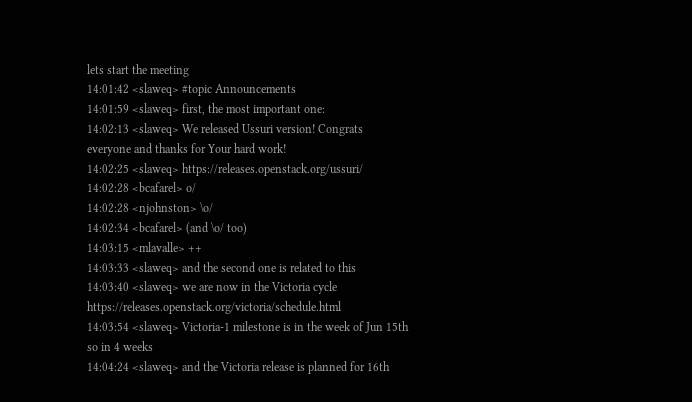lets start the meeting
14:01:42 <slaweq> #topic Announcements
14:01:59 <slaweq> first, the most important one:
14:02:13 <slaweq> We released Ussuri version! Congrats everyone and thanks for Your hard work!
14:02:25 <slaweq> https://releases.openstack.org/ussuri/
14:02:28 <bcafarel> o/
14:02:28 <njohnston> \o/
14:02:34 <bcafarel> (and \o/ too)
14:03:15 <mlavalle> ++
14:03:33 <slaweq> and the second one is related to this
14:03:40 <slaweq> we are now in the Victoria cycle https://releases.openstack.org/victoria/schedule.html
14:03:54 <slaweq> Victoria-1 milestone is in the week of Jun 15th so in 4 weeks
14:04:24 <slaweq> and the Victoria release is planned for 16th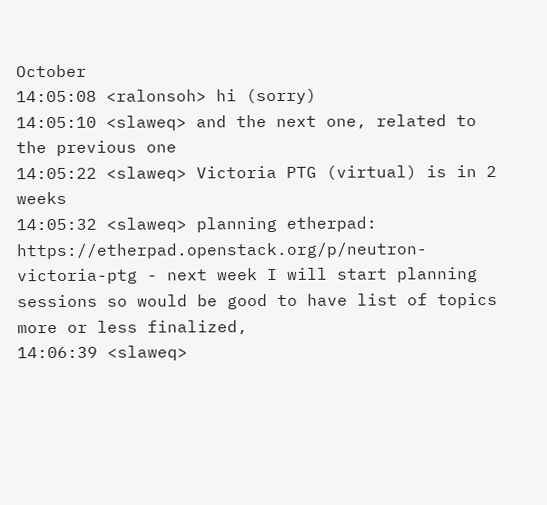October
14:05:08 <ralonsoh> hi (sorry)
14:05:10 <slaweq> and the next one, related to the previous one
14:05:22 <slaweq> Victoria PTG (virtual) is in 2 weeks
14:05:32 <slaweq> planning etherpad: https://etherpad.openstack.org/p/neutron-victoria-ptg - next week I will start planning sessions so would be good to have list of topics more or less finalized,
14:06:39 <slaweq>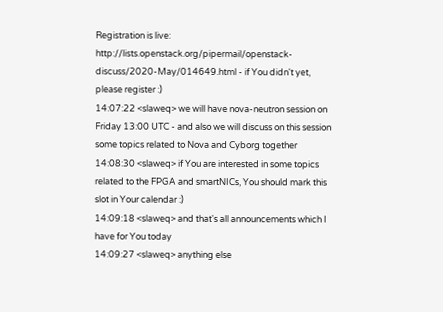Registration is live: http://lists.openstack.org/pipermail/openstack-discuss/2020-May/014649.html - if You didn't yet, please register :)
14:07:22 <slaweq> we will have nova-neutron session on Friday 13:00 UTC - and also we will discuss on this session some topics related to Nova and Cyborg together
14:08:30 <slaweq> if You are interested in some topics related to the FPGA and smartNICs, You should mark this slot in Your calendar :)
14:09:18 <slaweq> and that's all announcements which I have for You today
14:09:27 <slaweq> anything else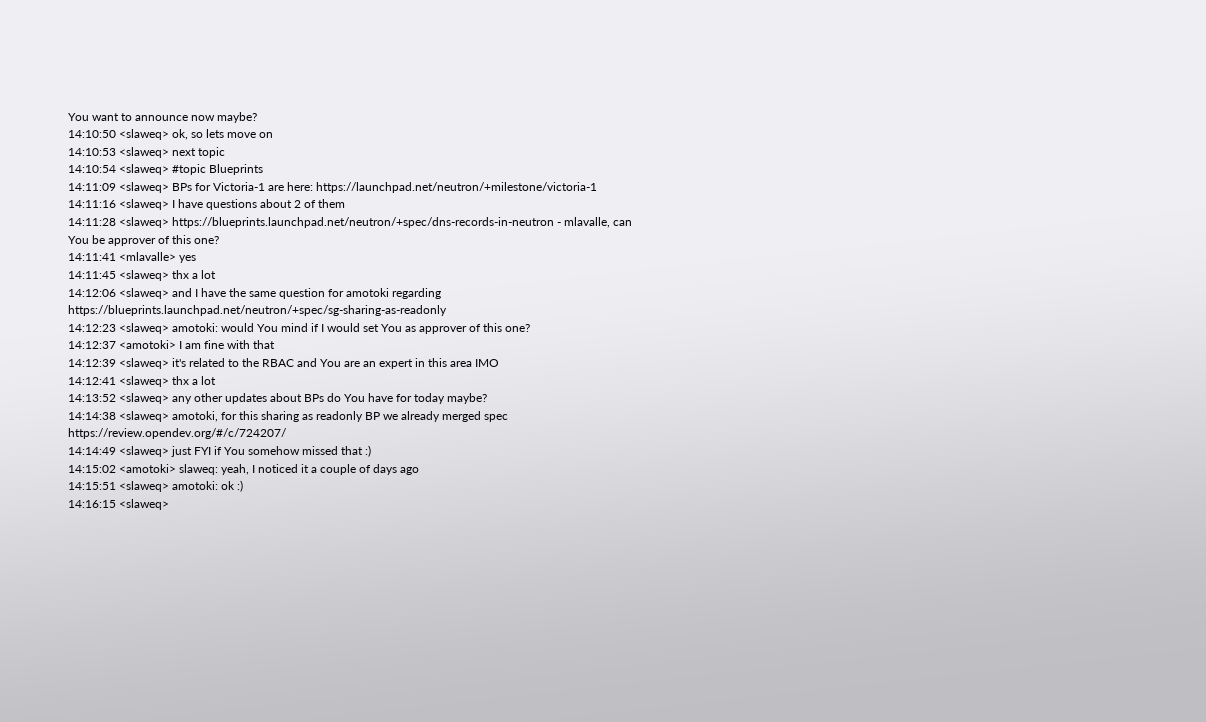You want to announce now maybe?
14:10:50 <slaweq> ok, so lets move on
14:10:53 <slaweq> next topic
14:10:54 <slaweq> #topic Blueprints
14:11:09 <slaweq> BPs for Victoria-1 are here: https://launchpad.net/neutron/+milestone/victoria-1
14:11:16 <slaweq> I have questions about 2 of them
14:11:28 <slaweq> https://blueprints.launchpad.net/neutron/+spec/dns-records-in-neutron - mlavalle, can You be approver of this one?
14:11:41 <mlavalle> yes
14:11:45 <slaweq> thx a lot
14:12:06 <slaweq> and I have the same question for amotoki regarding https://blueprints.launchpad.net/neutron/+spec/sg-sharing-as-readonly
14:12:23 <slaweq> amotoki: would You mind if I would set You as approver of this one?
14:12:37 <amotoki> I am fine with that
14:12:39 <slaweq> it's related to the RBAC and You are an expert in this area IMO
14:12:41 <slaweq> thx a lot
14:13:52 <slaweq> any other updates about BPs do You have for today maybe?
14:14:38 <slaweq> amotoki, for this sharing as readonly BP we already merged spec https://review.opendev.org/#/c/724207/
14:14:49 <slaweq> just FYI if You somehow missed that :)
14:15:02 <amotoki> slaweq: yeah, I noticed it a couple of days ago
14:15:51 <slaweq> amotoki: ok :)
14:16:15 <slaweq>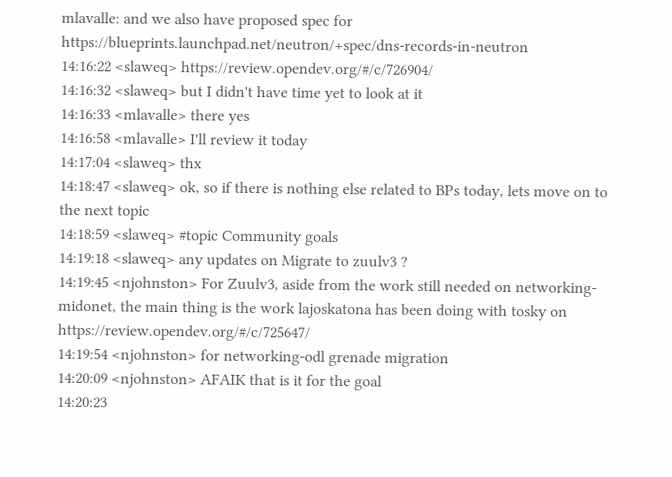mlavalle: and we also have proposed spec for https://blueprints.launchpad.net/neutron/+spec/dns-records-in-neutron
14:16:22 <slaweq> https://review.opendev.org/#/c/726904/
14:16:32 <slaweq> but I didn't have time yet to look at it
14:16:33 <mlavalle> there yes
14:16:58 <mlavalle> I'll review it today
14:17:04 <slaweq> thx
14:18:47 <slaweq> ok, so if there is nothing else related to BPs today, lets move on to the next topic
14:18:59 <slaweq> #topic Community goals
14:19:18 <slaweq> any updates on Migrate to zuulv3 ?
14:19:45 <njohnston> For Zuulv3, aside from the work still needed on networking-midonet, the main thing is the work lajoskatona has been doing with tosky on https://review.opendev.org/#/c/725647/
14:19:54 <njohnston> for networking-odl grenade migration
14:20:09 <njohnston> AFAIK that is it for the goal
14:20:23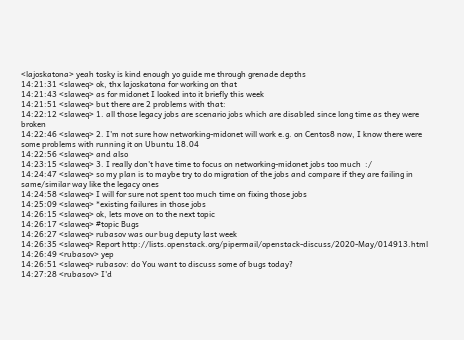<lajoskatona> yeah tosky is kind enough yo guide me through grenade depths
14:21:31 <slaweq> ok, thx lajoskatona for working on that
14:21:43 <slaweq> as for midonet I looked into it briefly this week
14:21:51 <slaweq> but there are 2 problems with that:
14:22:12 <slaweq> 1. all those legacy jobs are scenario jobs which are disabled since long time as they were broken
14:22:46 <slaweq> 2. I'm not sure how networking-midonet will work e.g. on Centos8 now, I know there were some problems with running it on Ubuntu 18.04
14:22:56 <slaweq> and also
14:23:15 <slaweq> 3. I really don't have time to focus on networking-midonet jobs too much  :/
14:24:47 <slaweq> so my plan is to maybe try to do migration of the jobs and compare if they are failing in same/similar way like the legacy ones
14:24:58 <slaweq> I will for sure not spent too much time on fixing those jobs
14:25:09 <slaweq> *existing failures in those jobs
14:26:15 <slaweq> ok, lets move on to the next topic
14:26:17 <slaweq> #topic Bugs
14:26:27 <slaweq> rubasov was our bug deputy last week
14:26:35 <slaweq> Report http://lists.openstack.org/pipermail/openstack-discuss/2020-May/014913.html
14:26:49 <rubasov> yep
14:26:51 <slaweq> rubasov: do You want to discuss some of bugs today?
14:27:28 <rubasov> I'd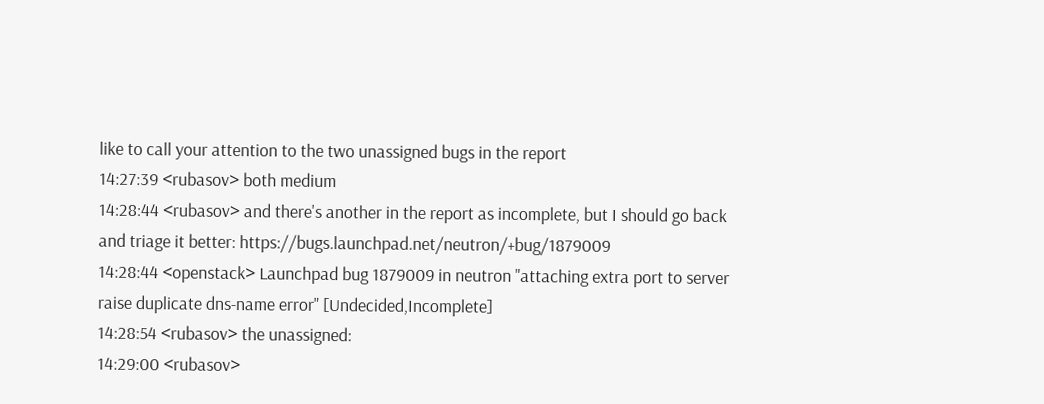like to call your attention to the two unassigned bugs in the report
14:27:39 <rubasov> both medium
14:28:44 <rubasov> and there's another in the report as incomplete, but I should go back and triage it better: https://bugs.launchpad.net/neutron/+bug/1879009
14:28:44 <openstack> Launchpad bug 1879009 in neutron "attaching extra port to server raise duplicate dns-name error" [Undecided,Incomplete]
14:28:54 <rubasov> the unassigned:
14:29:00 <rubasov>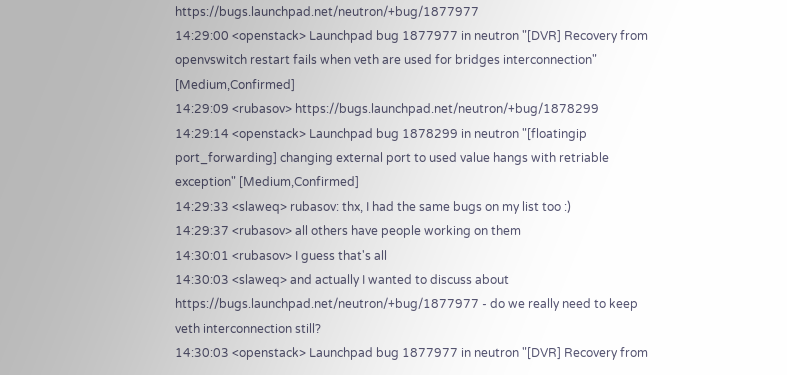https://bugs.launchpad.net/neutron/+bug/1877977
14:29:00 <openstack> Launchpad bug 1877977 in neutron "[DVR] Recovery from openvswitch restart fails when veth are used for bridges interconnection" [Medium,Confirmed]
14:29:09 <rubasov> https://bugs.launchpad.net/neutron/+bug/1878299
14:29:14 <openstack> Launchpad bug 1878299 in neutron "[floatingip port_forwarding] changing external port to used value hangs with retriable exception" [Medium,Confirmed]
14:29:33 <slaweq> rubasov: thx, I had the same bugs on my list too :)
14:29:37 <rubasov> all others have people working on them
14:30:01 <rubasov> I guess that's all
14:30:03 <slaweq> and actually I wanted to discuss about https://bugs.launchpad.net/neutron/+bug/1877977 - do we really need to keep veth interconnection still?
14:30:03 <openstack> Launchpad bug 1877977 in neutron "[DVR] Recovery from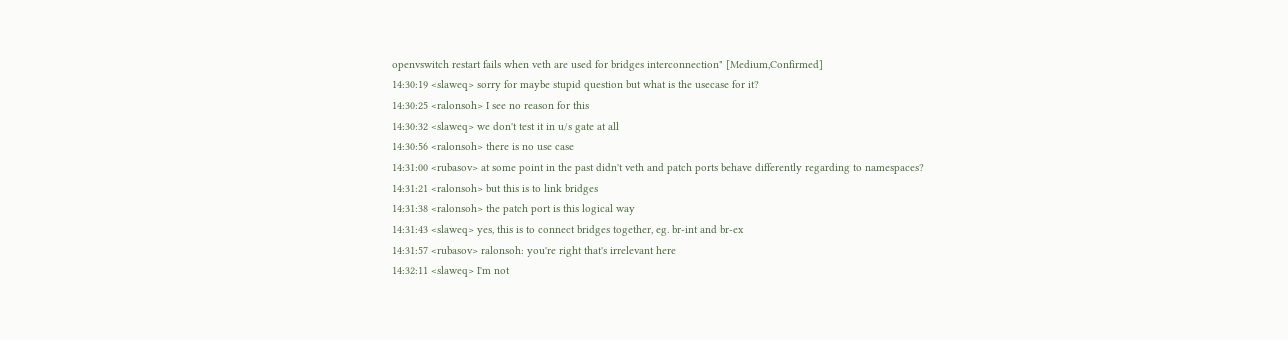openvswitch restart fails when veth are used for bridges interconnection" [Medium,Confirmed]
14:30:19 <slaweq> sorry for maybe stupid question but what is the usecase for it?
14:30:25 <ralonsoh> I see no reason for this
14:30:32 <slaweq> we don't test it in u/s gate at all
14:30:56 <ralonsoh> there is no use case
14:31:00 <rubasov> at some point in the past didn't veth and patch ports behave differently regarding to namespaces?
14:31:21 <ralonsoh> but this is to link bridges
14:31:38 <ralonsoh> the patch port is this logical way
14:31:43 <slaweq> yes, this is to connect bridges together, eg. br-int and br-ex
14:31:57 <rubasov> ralonsoh: you're right that's irrelevant here
14:32:11 <slaweq> I'm not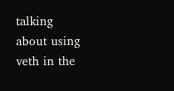talking about using veth in the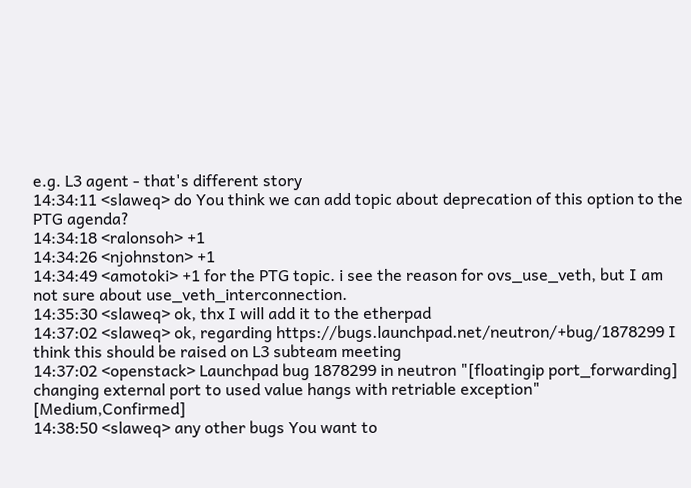e.g. L3 agent - that's different story
14:34:11 <slaweq> do You think we can add topic about deprecation of this option to the PTG agenda?
14:34:18 <ralonsoh> +1
14:34:26 <njohnston> +1
14:34:49 <amotoki> +1 for the PTG topic. i see the reason for ovs_use_veth, but I am not sure about use_veth_interconnection.
14:35:30 <slaweq> ok, thx I will add it to the etherpad
14:37:02 <slaweq> ok, regarding https://bugs.launchpad.net/neutron/+bug/1878299 I think this should be raised on L3 subteam meeting
14:37:02 <openstack> Launchpad bug 1878299 in neutron "[floatingip port_forwarding] changing external port to used value hangs with retriable exception" [Medium,Confirmed]
14:38:50 <slaweq> any other bugs You want to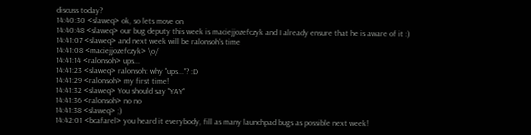discuss today?
14:40:30 <slaweq> ok, so lets move on
14:40:48 <slaweq> our bug deputy this week is maciejjozefczyk and I already ensure that he is aware of it :)
14:41:07 <slaweq> and next week will be ralonsoh's time
14:41:08 <maciejjozefczyk> \o/
14:41:14 <ralonsoh> ups...
14:41:23 <slaweq> ralonsoh: why "ups..."? :D
14:41:29 <ralonsoh> my first time!
14:41:32 <slaweq> You should say "YAY"
14:41:36 <ralonsoh> no no
14:41:38 <slaweq> ;)
14:42:01 <bcafarel> you heard it everybody, fill as many launchpad bugs as possible next week!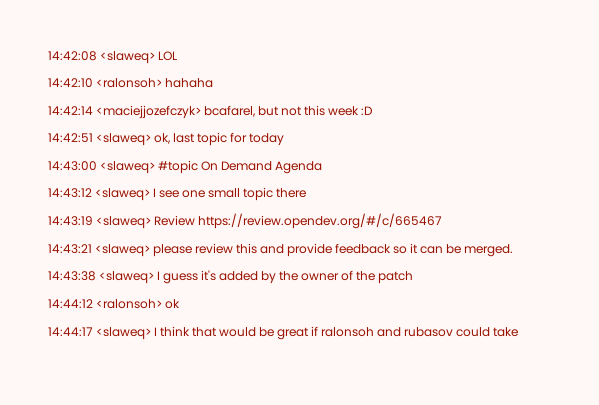14:42:08 <slaweq> LOL
14:42:10 <ralonsoh> hahaha
14:42:14 <maciejjozefczyk> bcafarel, but not this week :D
14:42:51 <slaweq> ok, last topic for today
14:43:00 <slaweq> #topic On Demand Agenda
14:43:12 <slaweq> I see one small topic there
14:43:19 <slaweq> Review https://review.opendev.org/#/c/665467
14:43:21 <slaweq> please review this and provide feedback so it can be merged.
14:43:38 <slaweq> I guess it's added by the owner of the patch
14:44:12 <ralonsoh> ok
14:44:17 <slaweq> I think that would be great if ralonsoh and rubasov could take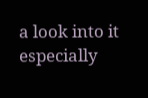a look into it especially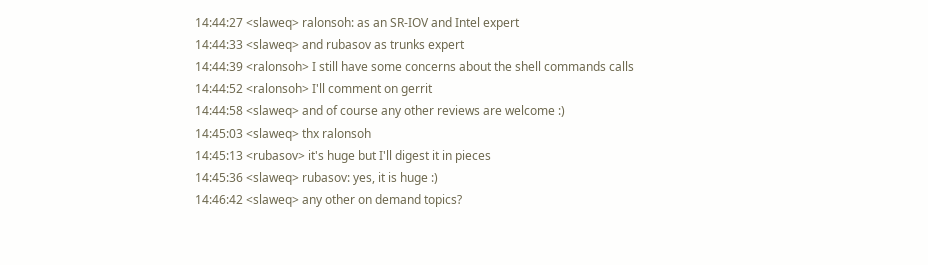14:44:27 <slaweq> ralonsoh: as an SR-IOV and Intel expert
14:44:33 <slaweq> and rubasov as trunks expert
14:44:39 <ralonsoh> I still have some concerns about the shell commands calls
14:44:52 <ralonsoh> I'll comment on gerrit
14:44:58 <slaweq> and of course any other reviews are welcome :)
14:45:03 <slaweq> thx ralonsoh
14:45:13 <rubasov> it's huge but I'll digest it in pieces
14:45:36 <slaweq> rubasov: yes, it is huge :)
14:46:42 <slaweq> any other on demand topics?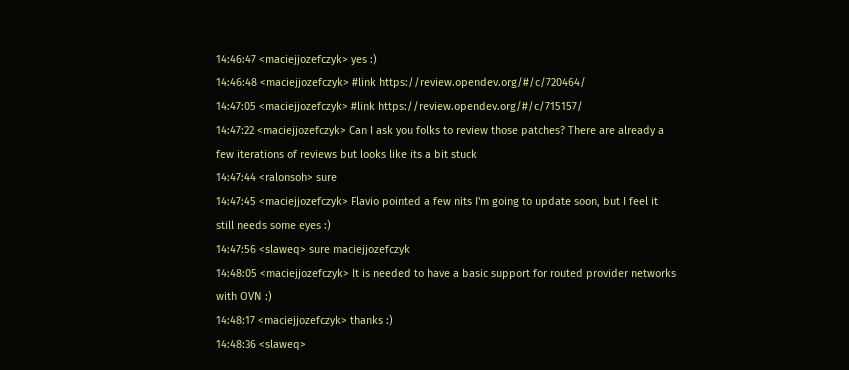14:46:47 <maciejjozefczyk> yes :)
14:46:48 <maciejjozefczyk> #link https://review.opendev.org/#/c/720464/
14:47:05 <maciejjozefczyk> #link https://review.opendev.org/#/c/715157/
14:47:22 <maciejjozefczyk> Can I ask you folks to review those patches? There are already a few iterations of reviews but looks like its a bit stuck
14:47:44 <ralonsoh> sure
14:47:45 <maciejjozefczyk> Flavio pointed a few nits I'm going to update soon, but I feel it still needs some eyes :)
14:47:56 <slaweq> sure maciejjozefczyk
14:48:05 <maciejjozefczyk> It is needed to have a basic support for routed provider networks with OVN :)
14:48:17 <maciejjozefczyk> thanks :)
14:48:36 <slaweq>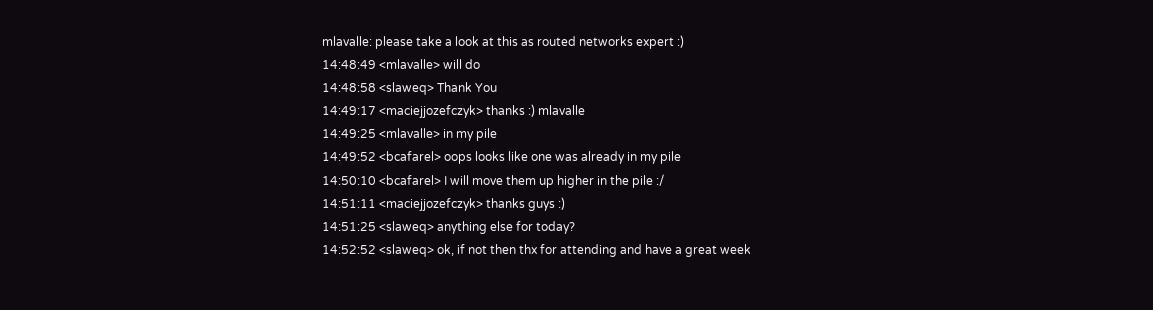mlavalle: please take a look at this as routed networks expert :)
14:48:49 <mlavalle> will do
14:48:58 <slaweq> Thank You
14:49:17 <maciejjozefczyk> thanks :) mlavalle
14:49:25 <mlavalle> in my pile
14:49:52 <bcafarel> oops looks like one was already in my pile
14:50:10 <bcafarel> I will move them up higher in the pile :/
14:51:11 <maciejjozefczyk> thanks guys :)
14:51:25 <slaweq> anything else for today?
14:52:52 <slaweq> ok, if not then thx for attending and have a great week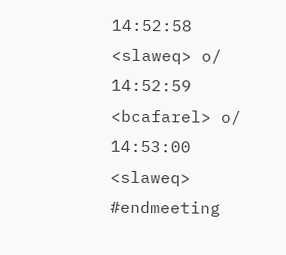14:52:58 <slaweq> o/
14:52:59 <bcafarel> o/
14:53:00 <slaweq> #endmeeting